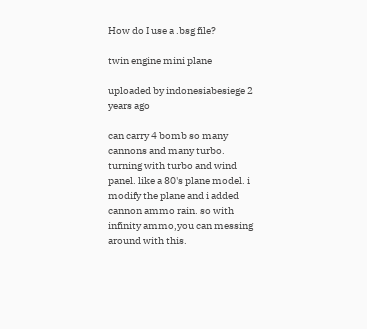How do I use a .bsg file?

twin engine mini plane

uploaded by indonesiabesiege 2 years ago

can carry 4 bomb so many cannons and many turbo. turning with turbo and wind panel. like a 80's plane model. i modify the plane and i added cannon ammo rain. so with infinity ammo,you can messing around with this.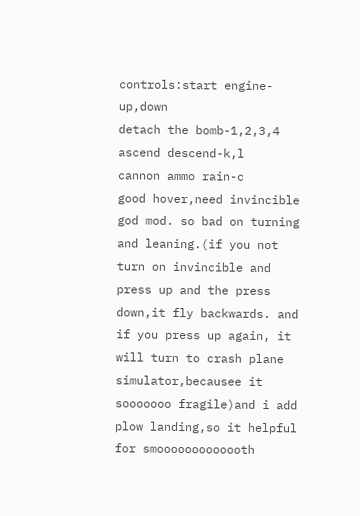controls:start engine-up,down
detach the bomb-1,2,3,4
ascend descend-k,l
cannon ammo rain-c
good hover,need invincible god mod. so bad on turning and leaning.(if you not turn on invincible and press up and the press down,it fly backwards. and if you press up again, it will turn to crash plane simulator,becausee it sooooooo fragile)and i add plow landing,so it helpful for smooooooooooooth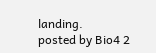landing.
posted by Bio4 2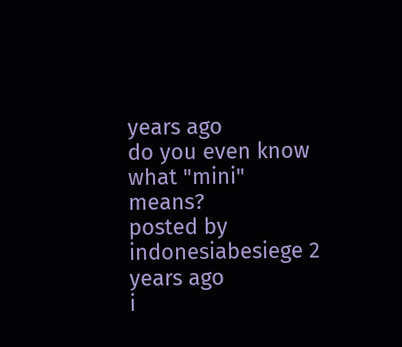years ago
do you even know what "mini" means?
posted by indonesiabesiege 2 years ago
i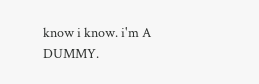know i know. i'm A DUMMY.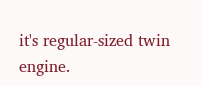it's regular-sized twin engine.